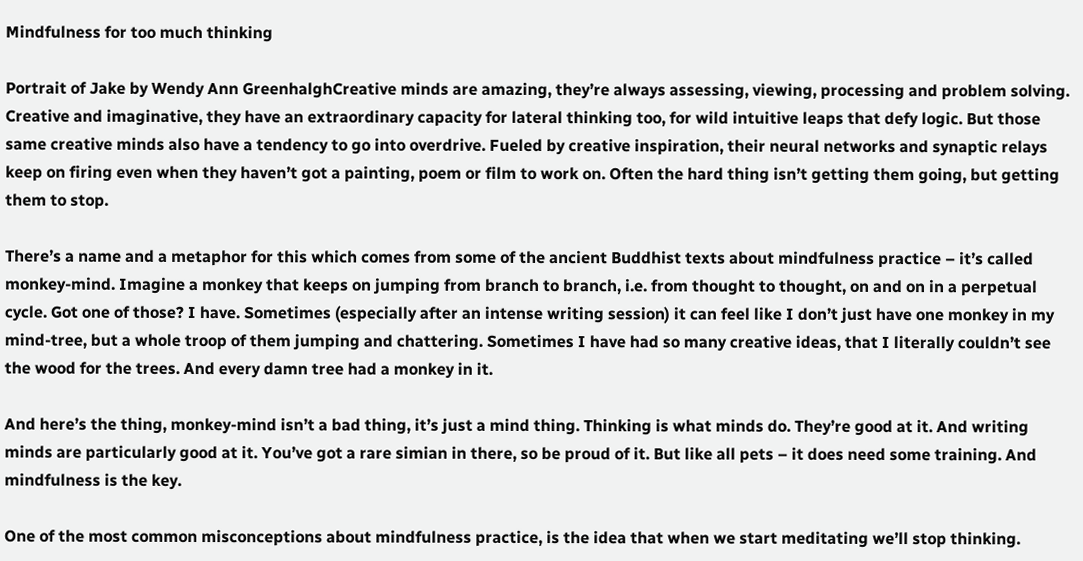Mindfulness for too much thinking

Portrait of Jake by Wendy Ann GreenhalghCreative minds are amazing, they’re always assessing, viewing, processing and problem solving. Creative and imaginative, they have an extraordinary capacity for lateral thinking too, for wild intuitive leaps that defy logic. But those same creative minds also have a tendency to go into overdrive. Fueled by creative inspiration, their neural networks and synaptic relays keep on firing even when they haven’t got a painting, poem or film to work on. Often the hard thing isn’t getting them going, but getting them to stop.

There’s a name and a metaphor for this which comes from some of the ancient Buddhist texts about mindfulness practice – it’s called monkey-mind. Imagine a monkey that keeps on jumping from branch to branch, i.e. from thought to thought, on and on in a perpetual cycle. Got one of those? I have. Sometimes (especially after an intense writing session) it can feel like I don’t just have one monkey in my mind-tree, but a whole troop of them jumping and chattering. Sometimes I have had so many creative ideas, that I literally couldn’t see the wood for the trees. And every damn tree had a monkey in it.

And here’s the thing, monkey-mind isn’t a bad thing, it’s just a mind thing. Thinking is what minds do. They’re good at it. And writing minds are particularly good at it. You’ve got a rare simian in there, so be proud of it. But like all pets – it does need some training. And mindfulness is the key.

One of the most common misconceptions about mindfulness practice, is the idea that when we start meditating we’ll stop thinking.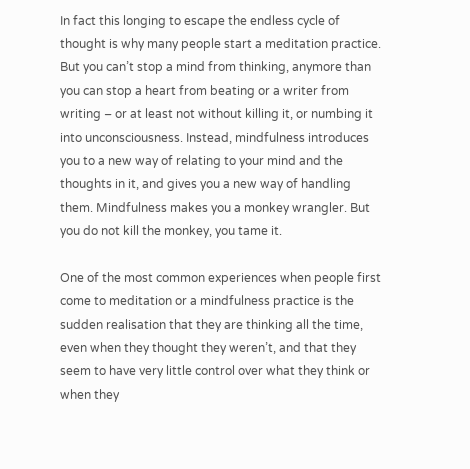In fact this longing to escape the endless cycle of thought is why many people start a meditation practice. But you can’t stop a mind from thinking, anymore than you can stop a heart from beating or a writer from writing – or at least not without killing it, or numbing it into unconsciousness. Instead, mindfulness introduces you to a new way of relating to your mind and the thoughts in it, and gives you a new way of handling them. Mindfulness makes you a monkey wrangler. But you do not kill the monkey, you tame it.

One of the most common experiences when people first come to meditation or a mindfulness practice is the sudden realisation that they are thinking all the time, even when they thought they weren’t, and that they seem to have very little control over what they think or when they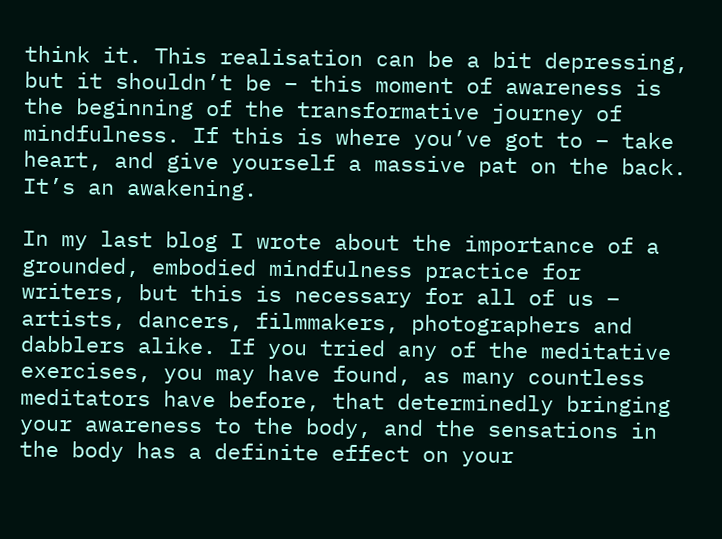think it. This realisation can be a bit depressing, but it shouldn’t be – this moment of awareness is the beginning of the transformative journey of mindfulness. If this is where you’ve got to – take heart, and give yourself a massive pat on the back. It’s an awakening.

In my last blog I wrote about the importance of a grounded, embodied mindfulness practice for writers, but this is necessary for all of us – artists, dancers, filmmakers, photographers and dabblers alike. If you tried any of the meditative exercises, you may have found, as many countless meditators have before, that determinedly bringing your awareness to the body, and the sensations in the body has a definite effect on your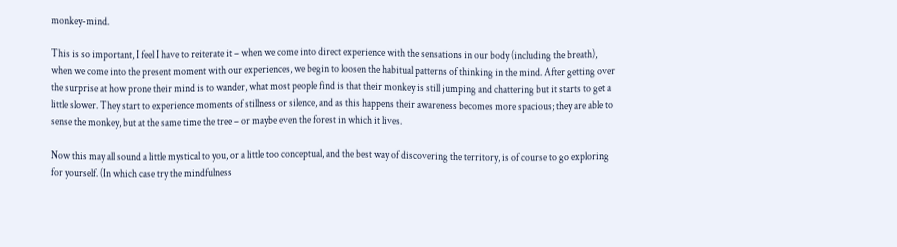monkey-mind.

This is so important, I feel I have to reiterate it – when we come into direct experience with the sensations in our body (including the breath), when we come into the present moment with our experiences, we begin to loosen the habitual patterns of thinking in the mind. After getting over the surprise at how prone their mind is to wander, what most people find is that their monkey is still jumping and chattering but it starts to get a little slower. They start to experience moments of stillness or silence, and as this happens their awareness becomes more spacious; they are able to sense the monkey, but at the same time the tree – or maybe even the forest in which it lives.

Now this may all sound a little mystical to you, or a little too conceptual, and the best way of discovering the territory, is of course to go exploring for yourself. (In which case try the mindfulness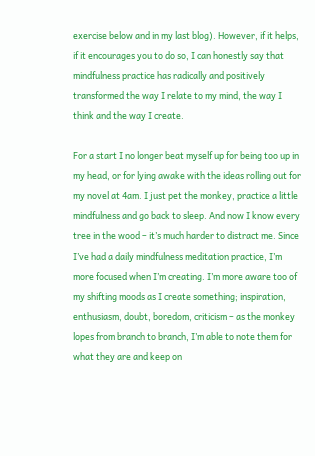exercise below and in my last blog). However, if it helps, if it encourages you to do so, I can honestly say that mindfulness practice has radically and positively transformed the way I relate to my mind, the way I think and the way I create.

For a start I no longer beat myself up for being too up in my head, or for lying awake with the ideas rolling out for my novel at 4am. I just pet the monkey, practice a little mindfulness and go back to sleep. And now I know every tree in the wood – it’s much harder to distract me. Since I’ve had a daily mindfulness meditation practice, I’m more focused when I’m creating. I’m more aware too of my shifting moods as I create something; inspiration, enthusiasm, doubt, boredom, criticism – as the monkey lopes from branch to branch, I’m able to note them for what they are and keep on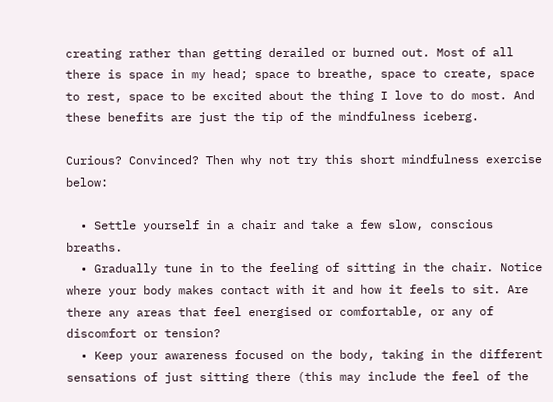creating rather than getting derailed or burned out. Most of all there is space in my head; space to breathe, space to create, space to rest, space to be excited about the thing I love to do most. And these benefits are just the tip of the mindfulness iceberg.

Curious? Convinced? Then why not try this short mindfulness exercise below:

  • Settle yourself in a chair and take a few slow, conscious breaths.
  • Gradually tune in to the feeling of sitting in the chair. Notice where your body makes contact with it and how it feels to sit. Are there any areas that feel energised or comfortable, or any of discomfort or tension?
  • Keep your awareness focused on the body, taking in the different sensations of just sitting there (this may include the feel of the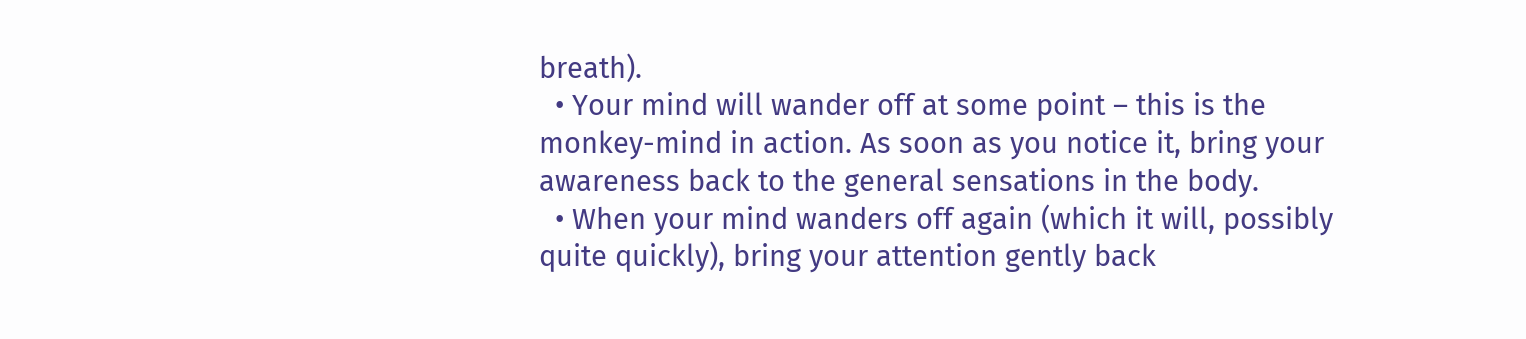breath).
  • Your mind will wander off at some point – this is the monkey-mind in action. As soon as you notice it, bring your awareness back to the general sensations in the body.
  • When your mind wanders off again (which it will, possibly quite quickly), bring your attention gently back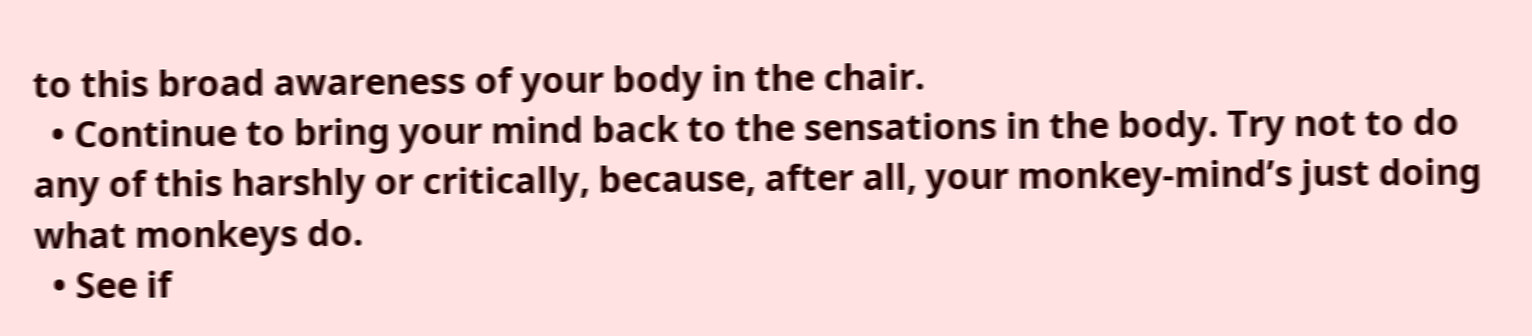to this broad awareness of your body in the chair.
  • Continue to bring your mind back to the sensations in the body. Try not to do any of this harshly or critically, because, after all, your monkey-mind’s just doing what monkeys do.
  • See if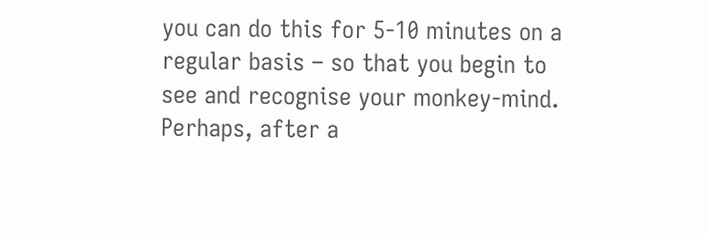you can do this for 5-10 minutes on a regular basis – so that you begin to see and recognise your monkey-mind. Perhaps, after a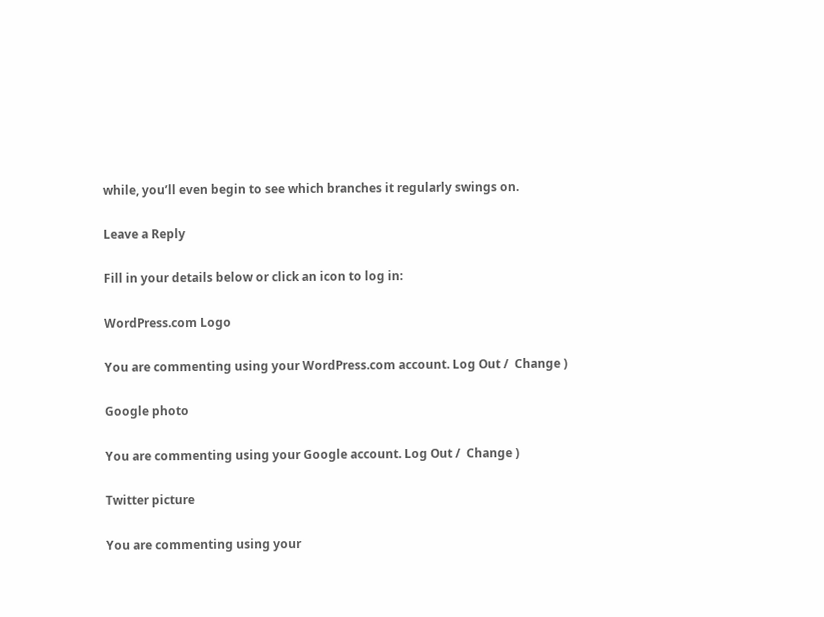while, you’ll even begin to see which branches it regularly swings on.

Leave a Reply

Fill in your details below or click an icon to log in:

WordPress.com Logo

You are commenting using your WordPress.com account. Log Out /  Change )

Google photo

You are commenting using your Google account. Log Out /  Change )

Twitter picture

You are commenting using your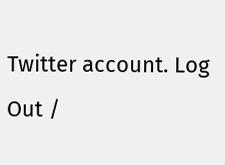Twitter account. Log Out /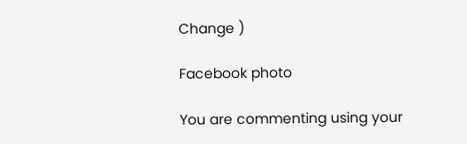Change )

Facebook photo

You are commenting using your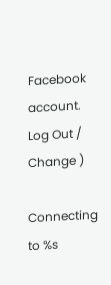Facebook account. Log Out /  Change )

Connecting to %s